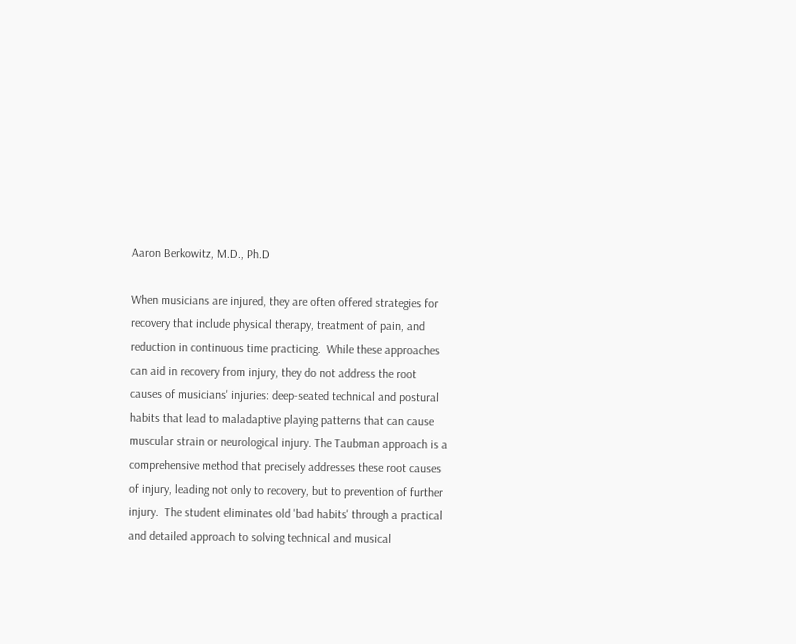Aaron Berkowitz, M.D., Ph.D

When musicians are injured, they are often offered strategies for recovery that include physical therapy, treatment of pain, and reduction in continuous time practicing.  While these approaches can aid in recovery from injury, they do not address the root causes of musicians' injuries: deep-seated technical and postural habits that lead to maladaptive playing patterns that can cause muscular strain or neurological injury. The Taubman approach is a comprehensive method that precisely addresses these root causes of injury, leading not only to recovery, but to prevention of further injury.  The student eliminates old 'bad habits' through a practical and detailed approach to solving technical and musical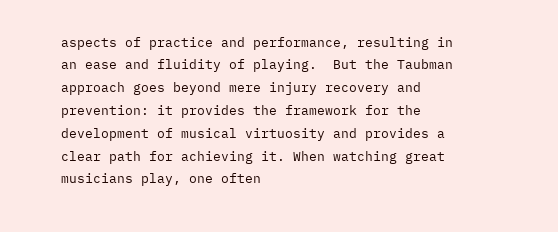aspects of practice and performance, resulting in an ease and fluidity of playing.  But the Taubman approach goes beyond mere injury recovery and prevention: it provides the framework for the development of musical virtuosity and provides a clear path for achieving it. When watching great musicians play, one often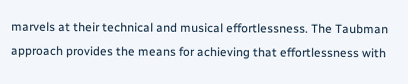marvels at their technical and musical effortlessness. The Taubman approach provides the means for achieving that effortlessness with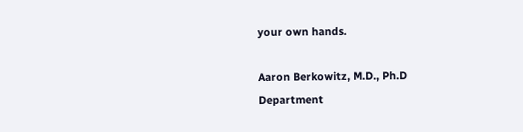your own hands.

Aaron Berkowitz, M.D., Ph.D
Department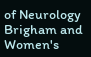of Neurology
Brigham and Women's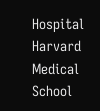Hospital
Harvard Medical School